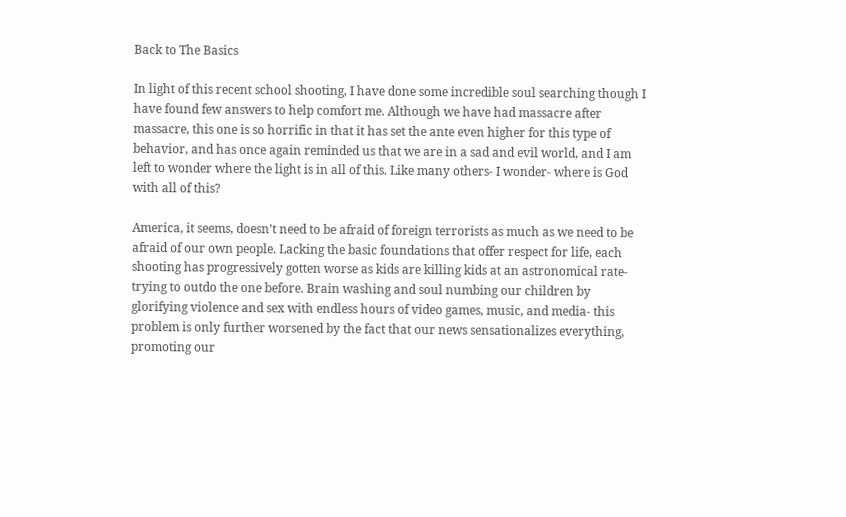Back to The Basics

In light of this recent school shooting, I have done some incredible soul searching though I have found few answers to help comfort me. Although we have had massacre after massacre, this one is so horrific in that it has set the ante even higher for this type of behavior, and has once again reminded us that we are in a sad and evil world, and I am left to wonder where the light is in all of this. Like many others- I wonder- where is God with all of this?

America, it seems, doesn’t need to be afraid of foreign terrorists as much as we need to be afraid of our own people. Lacking the basic foundations that offer respect for life, each shooting has progressively gotten worse as kids are killing kids at an astronomical rate- trying to outdo the one before. Brain washing and soul numbing our children by glorifying violence and sex with endless hours of video games, music, and media- this problem is only further worsened by the fact that our news sensationalizes everything, promoting our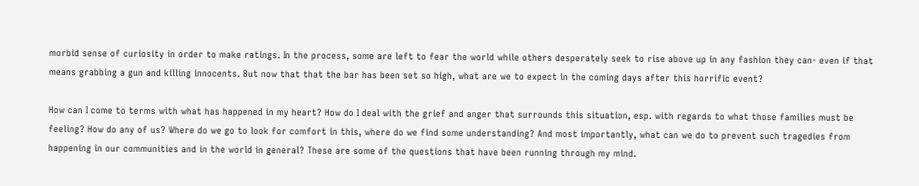morbid sense of curiosity in order to make ratings. In the process, some are left to fear the world while others desperately seek to rise above up in any fashion they can- even if that means grabbing a gun and killing innocents. But now that that the bar has been set so high, what are we to expect in the coming days after this horrific event?

How can I come to terms with what has happened in my heart? How do I deal with the grief and anger that surrounds this situation, esp. with regards to what those families must be feeling? How do any of us? Where do we go to look for comfort in this, where do we find some understanding? And most importantly, what can we do to prevent such tragedies from happening in our communities and in the world in general? These are some of the questions that have been running through my mind.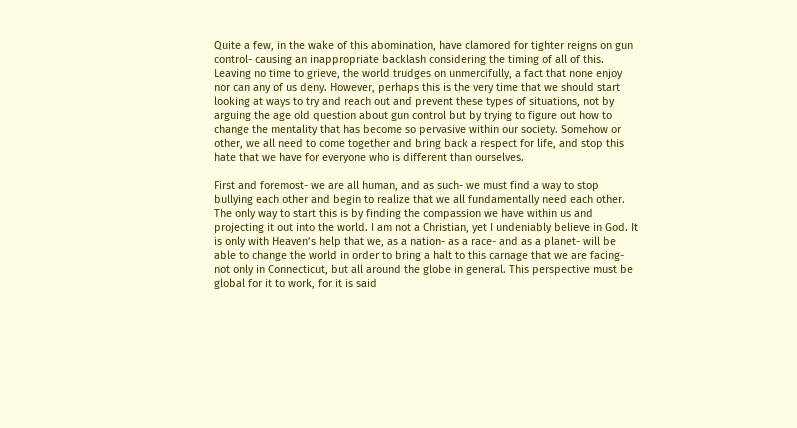Quite a few, in the wake of this abomination, have clamored for tighter reigns on gun control- causing an inappropriate backlash considering the timing of all of this. Leaving no time to grieve, the world trudges on unmercifully, a fact that none enjoy nor can any of us deny. However, perhaps this is the very time that we should start looking at ways to try and reach out and prevent these types of situations, not by arguing the age old question about gun control but by trying to figure out how to change the mentality that has become so pervasive within our society. Somehow or other, we all need to come together and bring back a respect for life, and stop this hate that we have for everyone who is different than ourselves.

First and foremost- we are all human, and as such- we must find a way to stop bullying each other and begin to realize that we all fundamentally need each other. The only way to start this is by finding the compassion we have within us and projecting it out into the world. I am not a Christian, yet I undeniably believe in God. It is only with Heaven’s help that we, as a nation- as a race- and as a planet- will be able to change the world in order to bring a halt to this carnage that we are facing- not only in Connecticut, but all around the globe in general. This perspective must be global for it to work, for it is said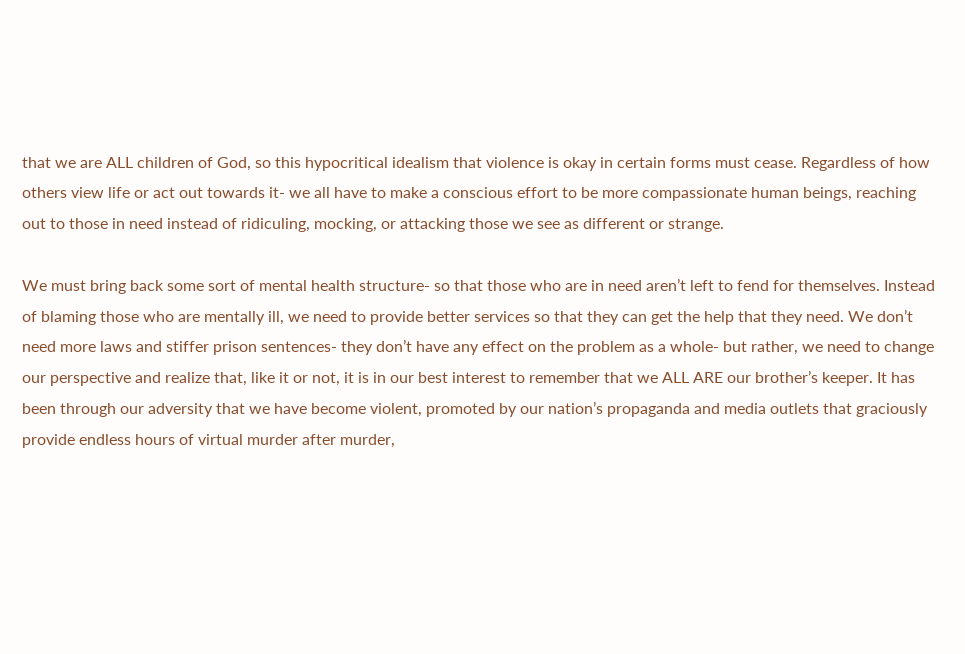that we are ALL children of God, so this hypocritical idealism that violence is okay in certain forms must cease. Regardless of how others view life or act out towards it- we all have to make a conscious effort to be more compassionate human beings, reaching out to those in need instead of ridiculing, mocking, or attacking those we see as different or strange.

We must bring back some sort of mental health structure- so that those who are in need aren’t left to fend for themselves. Instead of blaming those who are mentally ill, we need to provide better services so that they can get the help that they need. We don’t need more laws and stiffer prison sentences- they don’t have any effect on the problem as a whole- but rather, we need to change our perspective and realize that, like it or not, it is in our best interest to remember that we ALL ARE our brother’s keeper. It has been through our adversity that we have become violent, promoted by our nation’s propaganda and media outlets that graciously provide endless hours of virtual murder after murder,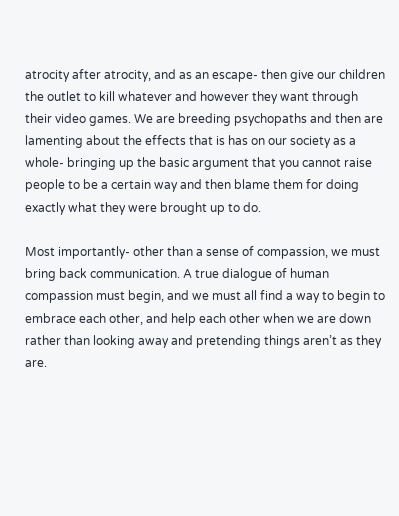atrocity after atrocity, and as an escape- then give our children the outlet to kill whatever and however they want through their video games. We are breeding psychopaths and then are lamenting about the effects that is has on our society as a whole- bringing up the basic argument that you cannot raise people to be a certain way and then blame them for doing exactly what they were brought up to do.

Most importantly- other than a sense of compassion, we must bring back communication. A true dialogue of human compassion must begin, and we must all find a way to begin to embrace each other, and help each other when we are down rather than looking away and pretending things aren’t as they are.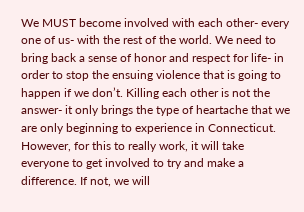We MUST become involved with each other- every one of us- with the rest of the world. We need to bring back a sense of honor and respect for life- in order to stop the ensuing violence that is going to happen if we don’t. Killing each other is not the answer- it only brings the type of heartache that we are only beginning to experience in Connecticut. However, for this to really work, it will take everyone to get involved to try and make a difference. If not, we will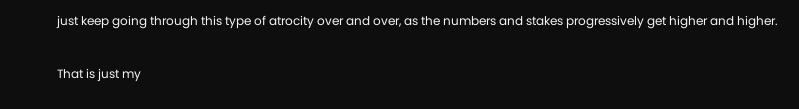just keep going through this type of atrocity over and over, as the numbers and stakes progressively get higher and higher.

That is just my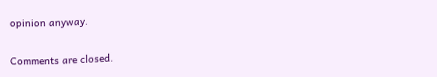opinion anyway.

Comments are closed.